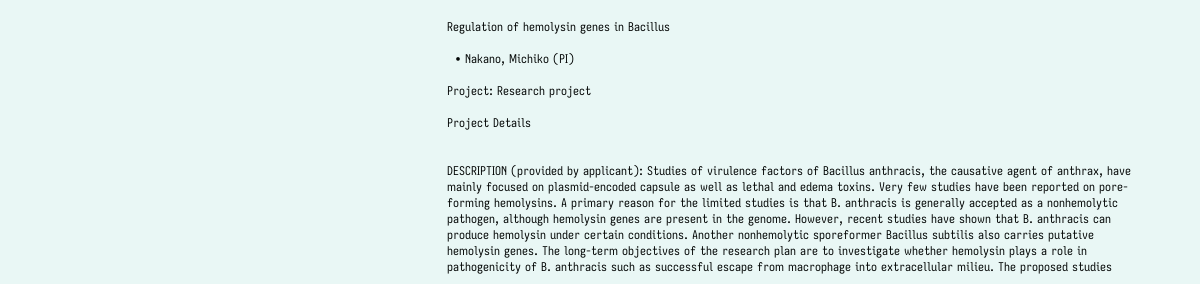Regulation of hemolysin genes in Bacillus

  • Nakano, Michiko (PI)

Project: Research project

Project Details


DESCRIPTION (provided by applicant): Studies of virulence factors of Bacillus anthracis, the causative agent of anthrax, have mainly focused on plasmid-encoded capsule as well as lethal and edema toxins. Very few studies have been reported on pore-forming hemolysins. A primary reason for the limited studies is that B. anthracis is generally accepted as a nonhemolytic pathogen, although hemolysin genes are present in the genome. However, recent studies have shown that B. anthracis can produce hemolysin under certain conditions. Another nonhemolytic sporeformer Bacillus subtilis also carries putative hemolysin genes. The long-term objectives of the research plan are to investigate whether hemolysin plays a role in pathogenicity of B. anthracis such as successful escape from macrophage into extracellular milieu. The proposed studies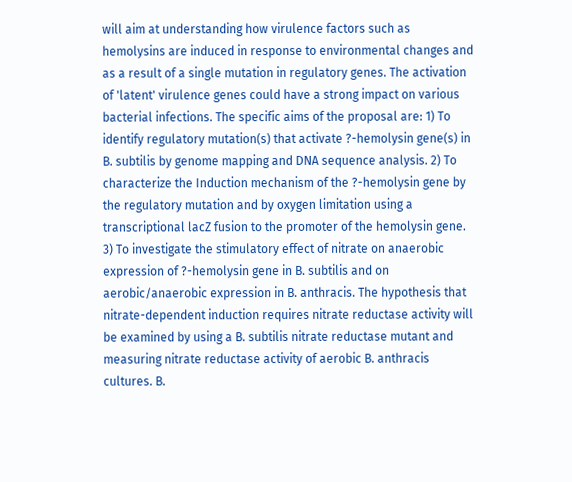will aim at understanding how virulence factors such as hemolysins are induced in response to environmental changes and as a result of a single mutation in regulatory genes. The activation of 'latent' virulence genes could have a strong impact on various bacterial infections. The specific aims of the proposal are: 1) To identify regulatory mutation(s) that activate ?-hemolysin gene(s) in B. subtilis by genome mapping and DNA sequence analysis. 2) To characterize the Induction mechanism of the ?-hemolysin gene by the regulatory mutation and by oxygen limitation using a transcriptional lacZ fusion to the promoter of the hemolysin gene. 3) To investigate the stimulatory effect of nitrate on anaerobic expression of ?-hemolysin gene in B. subtilis and on aerobic/anaerobic expression in B. anthracis. The hypothesis that nitrate-dependent induction requires nitrate reductase activity will be examined by using a B. subtilis nitrate reductase mutant and measuring nitrate reductase activity of aerobic B. anthracis cultures. B.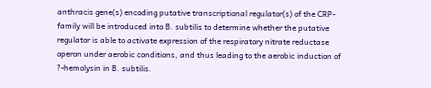anthracis gene(s) encoding putative transcriptional regulator(s) of the CRP-family will be introduced into B. subtilis to determine whether the putative regulator is able to activate expression of the respiratory nitrate reductase operon under aerobic conditions, and thus leading to the aerobic induction of ?-hemolysin in B. subtilis.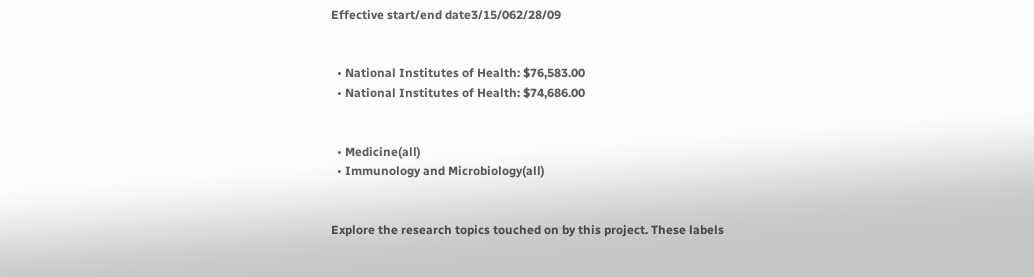Effective start/end date3/15/062/28/09


  • National Institutes of Health: $76,583.00
  • National Institutes of Health: $74,686.00


  • Medicine(all)
  • Immunology and Microbiology(all)


Explore the research topics touched on by this project. These labels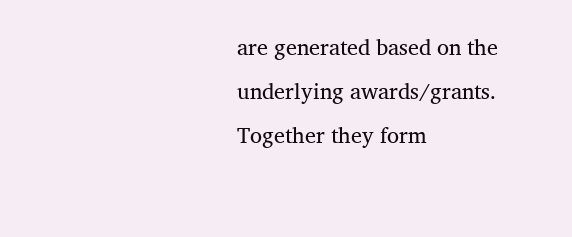are generated based on the underlying awards/grants. Together they form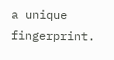a unique fingerprint.